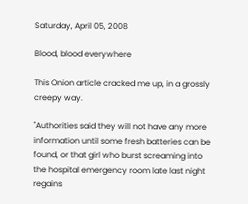Saturday, April 05, 2008

Blood, blood everywhere

This Onion article cracked me up, in a grossly creepy way.

"Authorities said they will not have any more information until some fresh batteries can be found, or that girl who burst screaming into the hospital emergency room late last night regains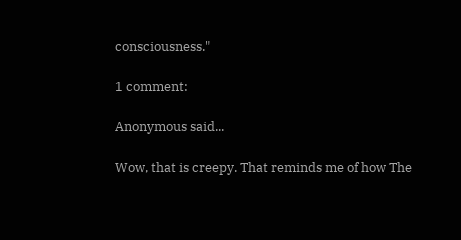consciousness."

1 comment:

Anonymous said...

Wow, that is creepy. That reminds me of how The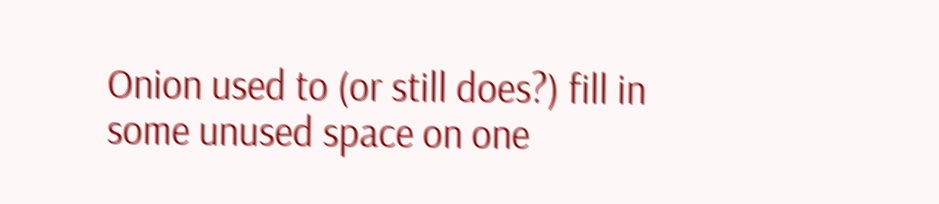Onion used to (or still does?) fill in some unused space on one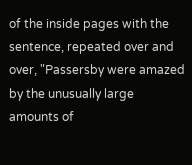of the inside pages with the sentence, repeated over and over, "Passersby were amazed by the unusually large amounts of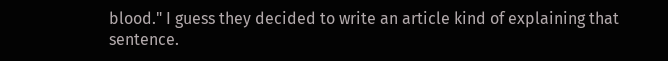blood." I guess they decided to write an article kind of explaining that sentence.